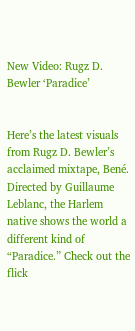New Video: Rugz D. Bewler ‘Paradice’


Here’s the latest visuals from Rugz D. Bewler’s acclaimed mixtape, Bené. Directed by Guillaume Leblanc, the Harlem native shows the world a different kind of “Paradice.” Check out the flick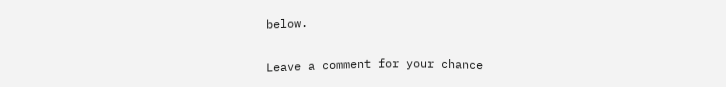below.

Leave a comment for your chance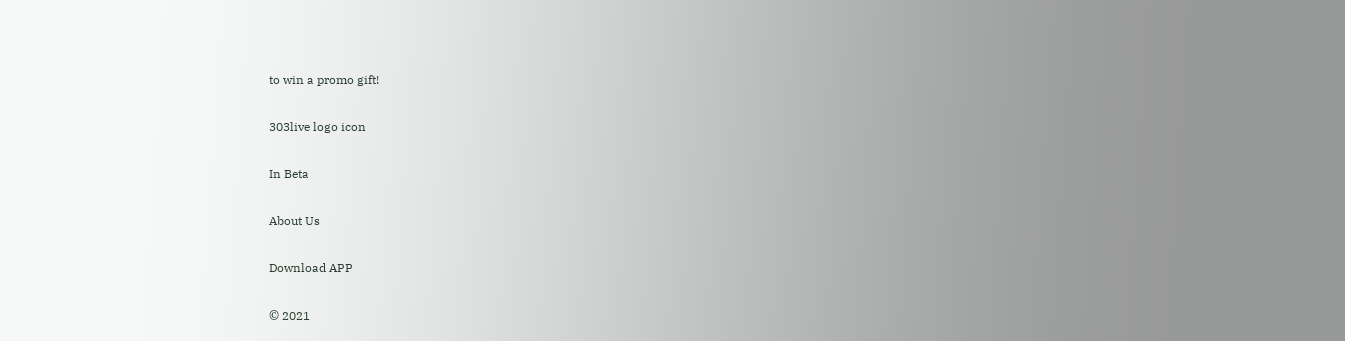to win a promo gift!

303live logo icon

In Beta

About Us

Download APP

© 2021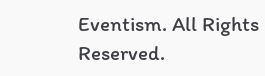Eventism. All Rights Reserved.